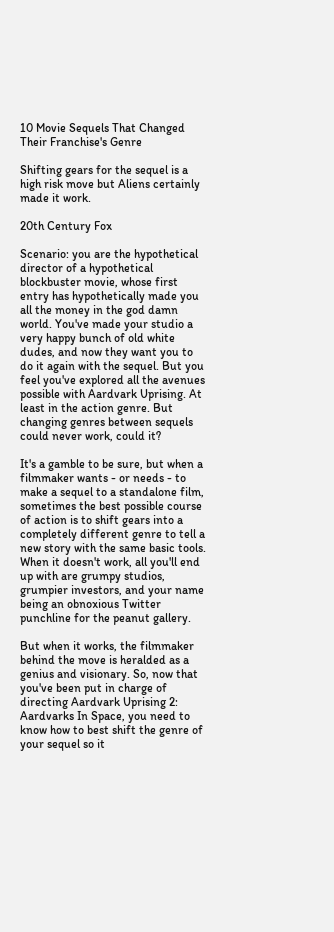10 Movie Sequels That Changed Their Franchise's Genre

Shifting gears for the sequel is a high risk move but Aliens certainly made it work.

20th Century Fox

Scenario: you are the hypothetical director of a hypothetical blockbuster movie, whose first entry has hypothetically made you all the money in the god damn world. You've made your studio a very happy bunch of old white dudes, and now they want you to do it again with the sequel. But you feel you've explored all the avenues possible with Aardvark Uprising. At least in the action genre. But changing genres between sequels could never work, could it?

It's a gamble to be sure, but when a filmmaker wants - or needs - to make a sequel to a standalone film, sometimes the best possible course of action is to shift gears into a completely different genre to tell a new story with the same basic tools. When it doesn't work, all you'll end up with are grumpy studios, grumpier investors, and your name being an obnoxious Twitter punchline for the peanut gallery.

But when it works, the filmmaker behind the move is heralded as a genius and visionary. So, now that you've been put in charge of directing Aardvark Uprising 2: Aardvarks In Space, you need to know how to best shift the genre of your sequel so it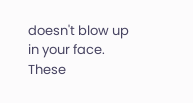doesn't blow up in your face. These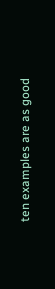ten examples are as good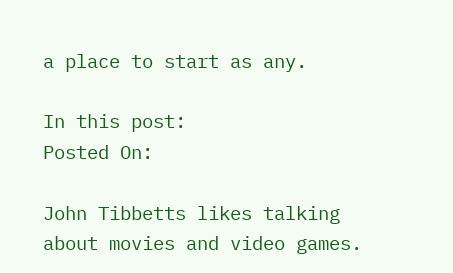a place to start as any.

In this post:
Posted On:

John Tibbetts likes talking about movies and video games.